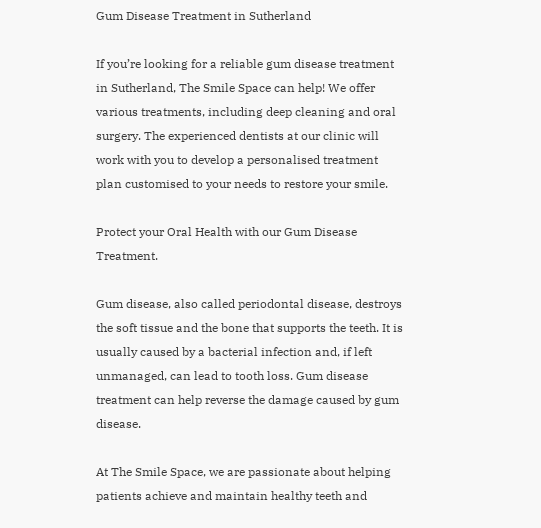Gum Disease Treatment in Sutherland

If you’re looking for a reliable gum disease treatment in Sutherland, The Smile Space can help! We offer various treatments, including deep cleaning and oral surgery. The experienced dentists at our clinic will work with you to develop a personalised treatment plan customised to your needs to restore your smile.

Protect your Oral Health with our Gum Disease Treatment.

Gum disease, also called periodontal disease, destroys the soft tissue and the bone that supports the teeth. It is usually caused by a bacterial infection and, if left unmanaged, can lead to tooth loss. Gum disease treatment can help reverse the damage caused by gum disease.

At The Smile Space, we are passionate about helping patients achieve and maintain healthy teeth and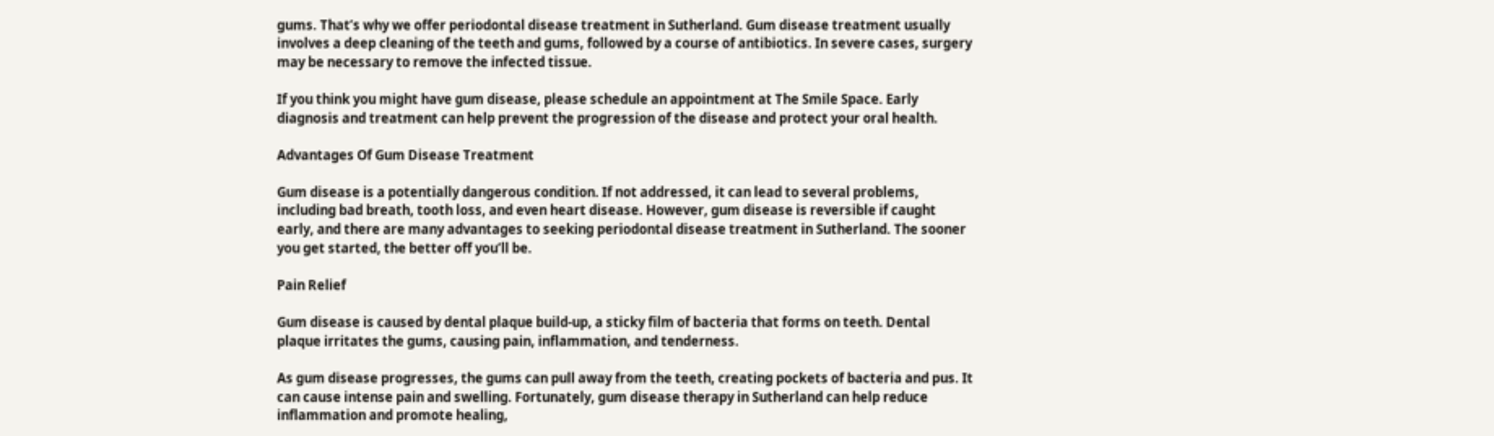gums. That’s why we offer periodontal disease treatment in Sutherland. Gum disease treatment usually involves a deep cleaning of the teeth and gums, followed by a course of antibiotics. In severe cases, surgery may be necessary to remove the infected tissue.

If you think you might have gum disease, please schedule an appointment at The Smile Space. Early diagnosis and treatment can help prevent the progression of the disease and protect your oral health.

Advantages Of Gum Disease Treatment

Gum disease is a potentially dangerous condition. If not addressed, it can lead to several problems, including bad breath, tooth loss, and even heart disease. However, gum disease is reversible if caught early, and there are many advantages to seeking periodontal disease treatment in Sutherland. The sooner you get started, the better off you’ll be.

Pain Relief

Gum disease is caused by dental plaque build-up, a sticky film of bacteria that forms on teeth. Dental plaque irritates the gums, causing pain, inflammation, and tenderness.

As gum disease progresses, the gums can pull away from the teeth, creating pockets of bacteria and pus. It can cause intense pain and swelling. Fortunately, gum disease therapy in Sutherland can help reduce inflammation and promote healing,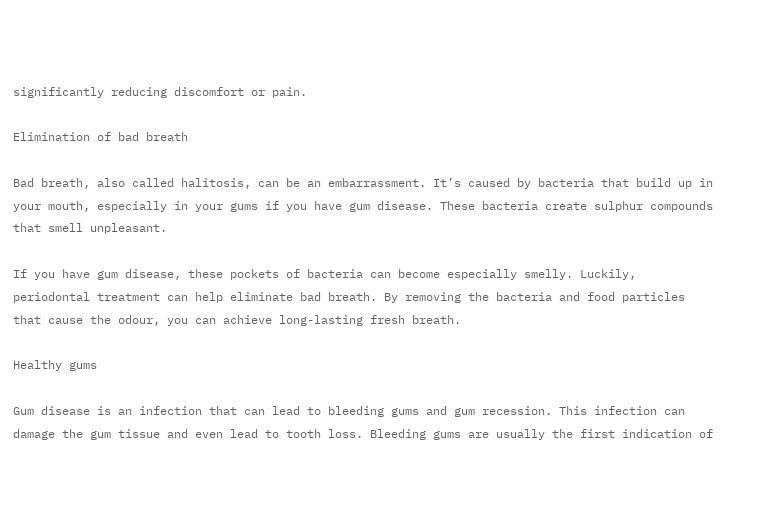significantly reducing discomfort or pain.

Elimination of bad breath

Bad breath, also called halitosis, can be an embarrassment. It’s caused by bacteria that build up in your mouth, especially in your gums if you have gum disease. These bacteria create sulphur compounds that smell unpleasant.

If you have gum disease, these pockets of bacteria can become especially smelly. Luckily, periodontal treatment can help eliminate bad breath. By removing the bacteria and food particles that cause the odour, you can achieve long-lasting fresh breath.

Healthy gums

Gum disease is an infection that can lead to bleeding gums and gum recession. This infection can damage the gum tissue and even lead to tooth loss. Bleeding gums are usually the first indication of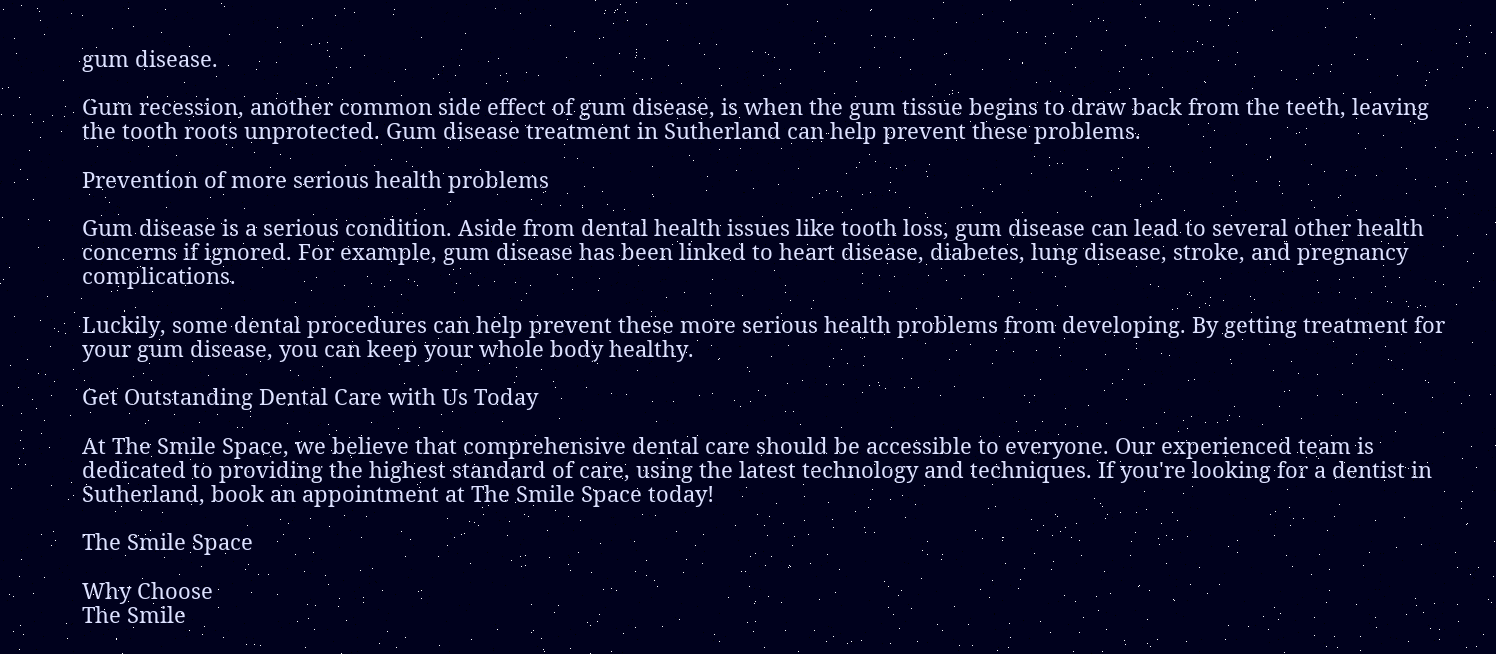gum disease.

Gum recession, another common side effect of gum disease, is when the gum tissue begins to draw back from the teeth, leaving the tooth roots unprotected. Gum disease treatment in Sutherland can help prevent these problems.

Prevention of more serious health problems

Gum disease is a serious condition. Aside from dental health issues like tooth loss, gum disease can lead to several other health concerns if ignored. For example, gum disease has been linked to heart disease, diabetes, lung disease, stroke, and pregnancy complications.

Luckily, some dental procedures can help prevent these more serious health problems from developing. By getting treatment for your gum disease, you can keep your whole body healthy.

Get Outstanding Dental Care with Us Today

At The Smile Space, we believe that comprehensive dental care should be accessible to everyone. Our experienced team is dedicated to providing the highest standard of care, using the latest technology and techniques. If you're looking for a dentist in Sutherland, book an appointment at The Smile Space today!

The Smile Space

Why Choose
The Smile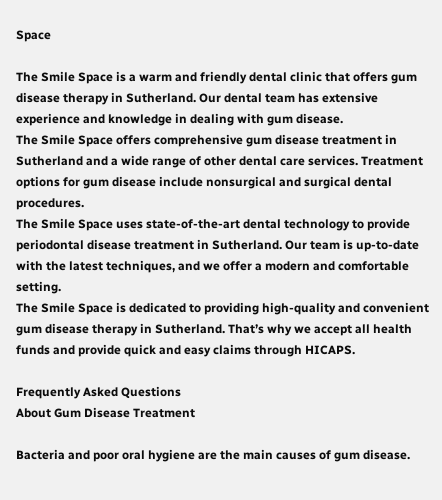Space

The Smile Space is a warm and friendly dental clinic that offers gum disease therapy in Sutherland. Our dental team has extensive experience and knowledge in dealing with gum disease.
The Smile Space offers comprehensive gum disease treatment in Sutherland and a wide range of other dental care services. Treatment options for gum disease include nonsurgical and surgical dental procedures.
The Smile Space uses state-of-the-art dental technology to provide periodontal disease treatment in Sutherland. Our team is up-to-date with the latest techniques, and we offer a modern and comfortable setting.
The Smile Space is dedicated to providing high-quality and convenient gum disease therapy in Sutherland. That’s why we accept all health funds and provide quick and easy claims through HICAPS.

Frequently Asked Questions
About Gum Disease Treatment

Bacteria and poor oral hygiene are the main causes of gum disease.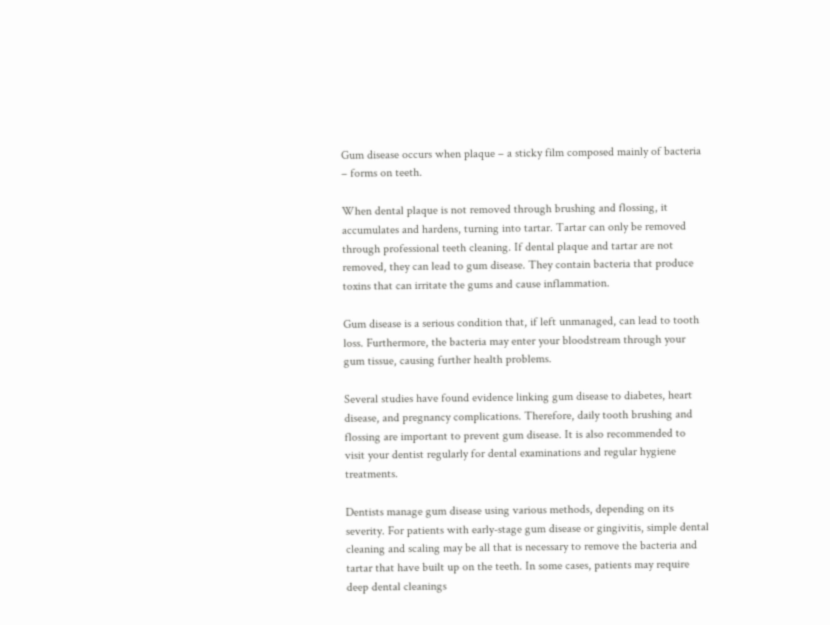Gum disease occurs when plaque – a sticky film composed mainly of bacteria – forms on teeth.

When dental plaque is not removed through brushing and flossing, it accumulates and hardens, turning into tartar. Tartar can only be removed through professional teeth cleaning. If dental plaque and tartar are not removed, they can lead to gum disease. They contain bacteria that produce toxins that can irritate the gums and cause inflammation.

Gum disease is a serious condition that, if left unmanaged, can lead to tooth loss. Furthermore, the bacteria may enter your bloodstream through your gum tissue, causing further health problems.

Several studies have found evidence linking gum disease to diabetes, heart disease, and pregnancy complications. Therefore, daily tooth brushing and flossing are important to prevent gum disease. It is also recommended to visit your dentist regularly for dental examinations and regular hygiene treatments.

Dentists manage gum disease using various methods, depending on its severity. For patients with early-stage gum disease or gingivitis, simple dental cleaning and scaling may be all that is necessary to remove the bacteria and tartar that have built up on the teeth. In some cases, patients may require deep dental cleanings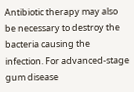Antibiotic therapy may also be necessary to destroy the bacteria causing the infection. For advanced-stage gum disease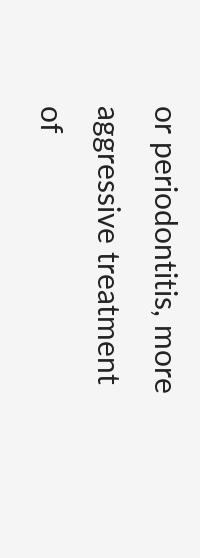or periodontitis, more aggressive treatment of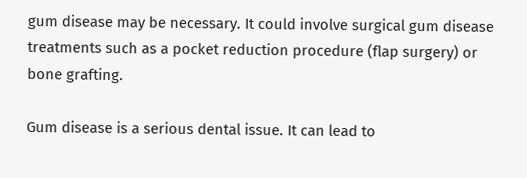gum disease may be necessary. It could involve surgical gum disease treatments such as a pocket reduction procedure (flap surgery) or bone grafting.

Gum disease is a serious dental issue. It can lead to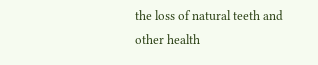the loss of natural teeth and other health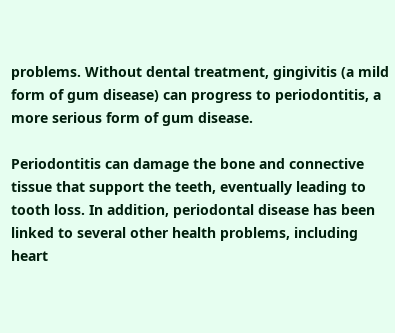problems. Without dental treatment, gingivitis (a mild form of gum disease) can progress to periodontitis, a more serious form of gum disease.

Periodontitis can damage the bone and connective tissue that support the teeth, eventually leading to tooth loss. In addition, periodontal disease has been linked to several other health problems, including heart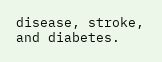disease, stroke, and diabetes.